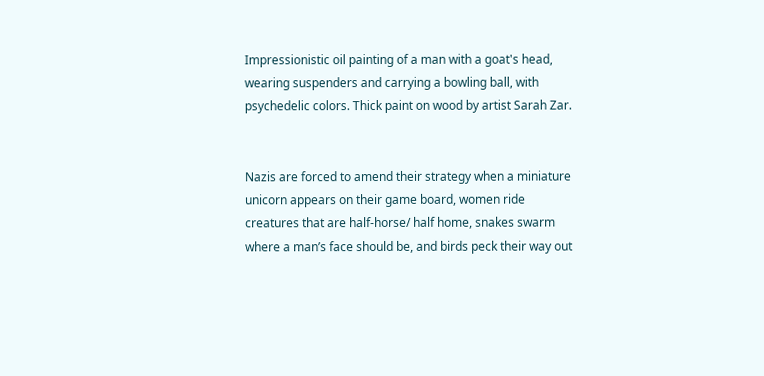Impressionistic oil painting of a man with a goat's head, wearing suspenders and carrying a bowling ball, with psychedelic colors. Thick paint on wood by artist Sarah Zar.


Nazis are forced to amend their strategy when a miniature unicorn appears on their game board, women ride creatures that are half-horse/ half home, snakes swarm where a man’s face should be, and birds peck their way out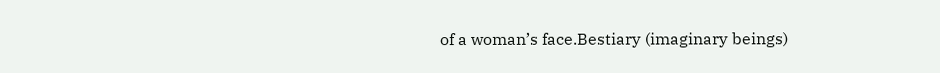of a woman’s face.Bestiary (imaginary beings)